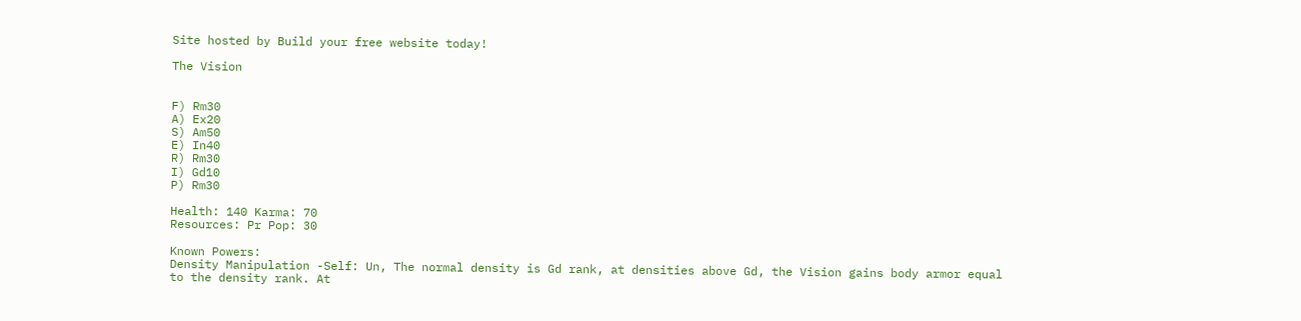Site hosted by Build your free website today!

The Vision


F) Rm30
A) Ex20
S) Am50
E) In40
R) Rm30
I) Gd10
P) Rm30

Health: 140 Karma: 70
Resources: Pr Pop: 30

Known Powers:
Density Manipulation -Self: Un, The normal density is Gd rank, at densities above Gd, the Vision gains body armor equal to the density rank. At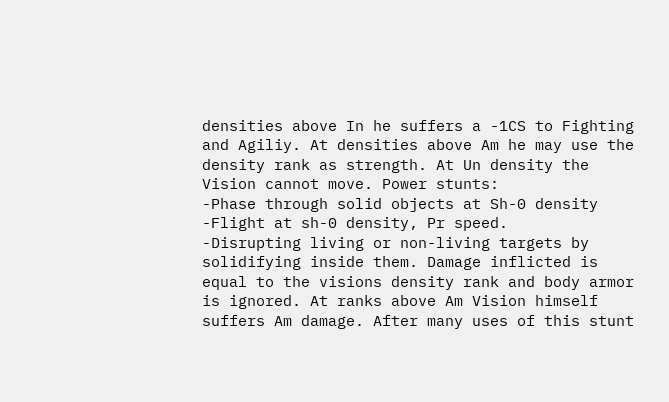densities above In he suffers a -1CS to Fighting and Agiliy. At densities above Am he may use the density rank as strength. At Un density the Vision cannot move. Power stunts:
-Phase through solid objects at Sh-0 density
-Flight at sh-0 density, Pr speed.
-Disrupting living or non-living targets by solidifying inside them. Damage inflicted is equal to the visions density rank and body armor is ignored. At ranks above Am Vision himself suffers Am damage. After many uses of this stunt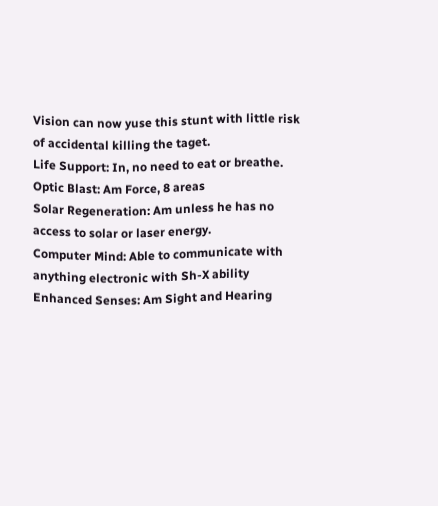Vision can now yuse this stunt with little risk of accidental killing the taget.
Life Support: In, no need to eat or breathe.
Optic Blast: Am Force, 8 areas
Solar Regeneration: Am unless he has no access to solar or laser energy.
Computer Mind: Able to communicate with anything electronic with Sh-X ability
Enhanced Senses: Am Sight and Hearing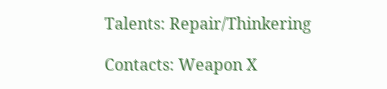Talents: Repair/Thinkering

Contacts: Weapon X